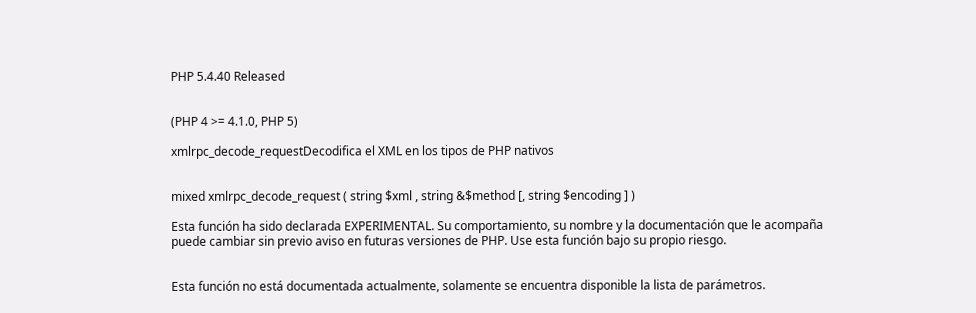PHP 5.4.40 Released


(PHP 4 >= 4.1.0, PHP 5)

xmlrpc_decode_requestDecodifica el XML en los tipos de PHP nativos


mixed xmlrpc_decode_request ( string $xml , string &$method [, string $encoding ] )

Esta función ha sido declarada EXPERIMENTAL. Su comportamiento, su nombre y la documentación que le acompaña puede cambiar sin previo aviso en futuras versiones de PHP. Use esta función bajo su propio riesgo.


Esta función no está documentada actualmente, solamente se encuentra disponible la lista de parámetros.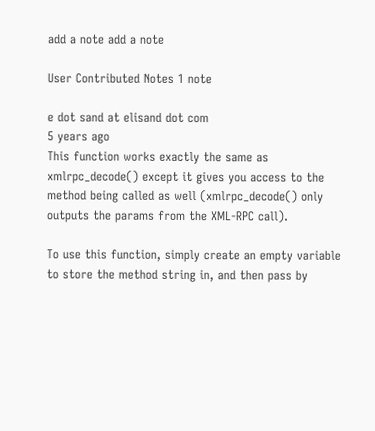add a note add a note

User Contributed Notes 1 note

e dot sand at elisand dot com
5 years ago
This function works exactly the same as xmlrpc_decode() except it gives you access to the method being called as well (xmlrpc_decode() only outputs the params from the XML-RPC call).

To use this function, simply create an empty variable to store the method string in, and then pass by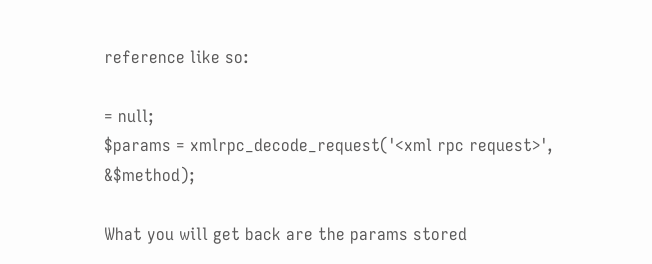reference like so:

= null;
$params = xmlrpc_decode_request('<xml rpc request>', &$method);

What you will get back are the params stored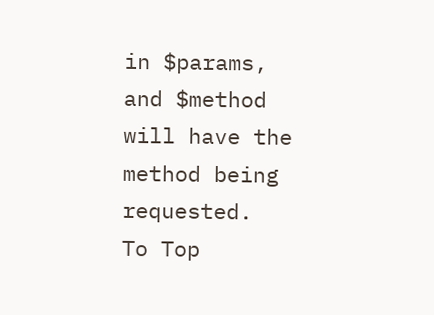in $params, and $method will have the method being requested.
To Top